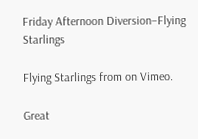Friday Afternoon Diversion–Flying Starlings

Flying Starlings from on Vimeo.

Great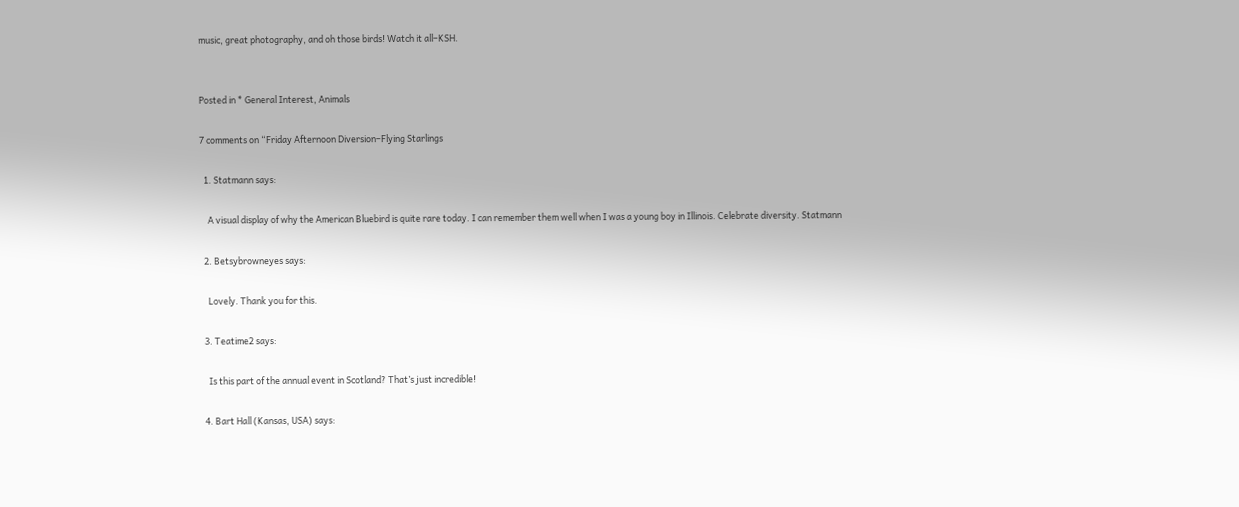music, great photography, and oh those birds! Watch it all–KSH.


Posted in * General Interest, Animals

7 comments on “Friday Afternoon Diversion–Flying Starlings

  1. Statmann says:

    A visual display of why the American Bluebird is quite rare today. I can remember them well when I was a young boy in Illinois. Celebrate diversity. Statmann

  2. Betsybrowneyes says:

    Lovely. Thank you for this.

  3. Teatime2 says:

    Is this part of the annual event in Scotland? That’s just incredible!

  4. Bart Hall (Kansas, USA) says: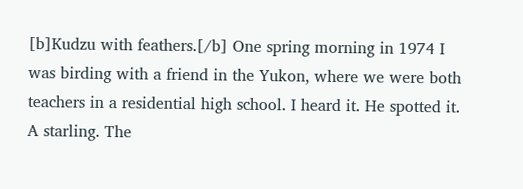[b]Kudzu with feathers.[/b] One spring morning in 1974 I was birding with a friend in the Yukon, where we were both teachers in a residential high school. I heard it. He spotted it. A starling. The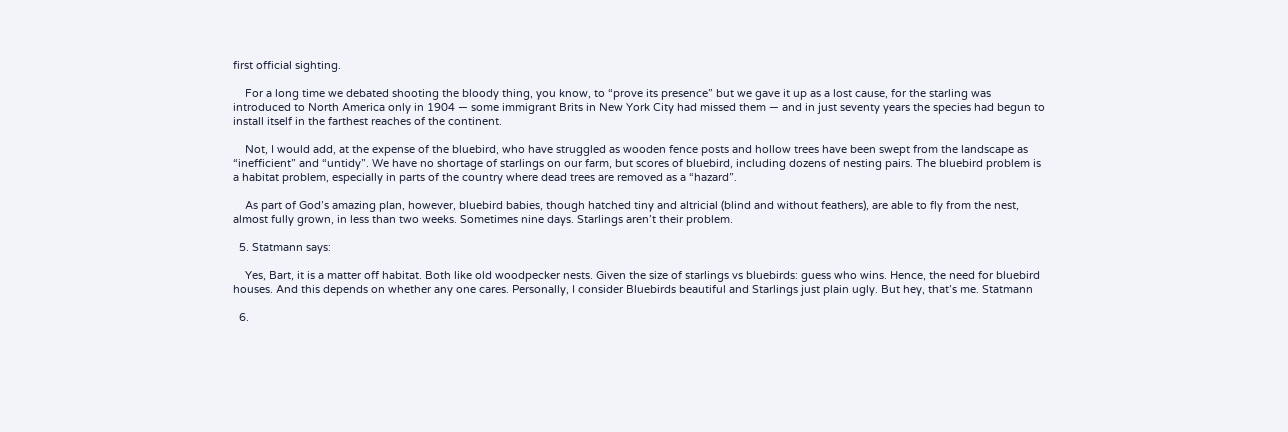first official sighting.

    For a long time we debated shooting the bloody thing, you know, to “prove its presence” but we gave it up as a lost cause, for the starling was introduced to North America only in 1904 — some immigrant Brits in New York City had missed them — and in just seventy years the species had begun to install itself in the farthest reaches of the continent.

    Not, I would add, at the expense of the bluebird, who have struggled as wooden fence posts and hollow trees have been swept from the landscape as “inefficient” and “untidy”. We have no shortage of starlings on our farm, but scores of bluebird, including dozens of nesting pairs. The bluebird problem is a habitat problem, especially in parts of the country where dead trees are removed as a “hazard”.

    As part of God’s amazing plan, however, bluebird babies, though hatched tiny and altricial (blind and without feathers), are able to fly from the nest, almost fully grown, in less than two weeks. Sometimes nine days. Starlings aren’t their problem.

  5. Statmann says:

    Yes, Bart, it is a matter off habitat. Both like old woodpecker nests. Given the size of starlings vs bluebirds: guess who wins. Hence, the need for bluebird houses. And this depends on whether any one cares. Personally, I consider Bluebirds beautiful and Starlings just plain ugly. But hey, that’s me. Statmann

  6.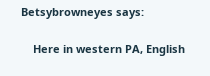Betsybrowneyes says:

    Here in western PA, English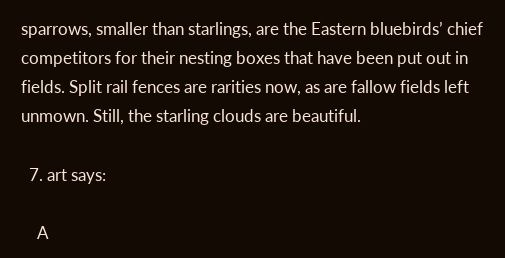sparrows, smaller than starlings, are the Eastern bluebirds’ chief competitors for their nesting boxes that have been put out in fields. Split rail fences are rarities now, as are fallow fields left unmown. Still, the starling clouds are beautiful.

  7. art says:

    A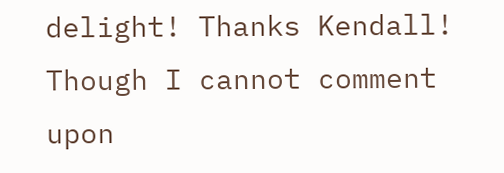delight! Thanks Kendall! Though I cannot comment upon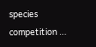species competition …